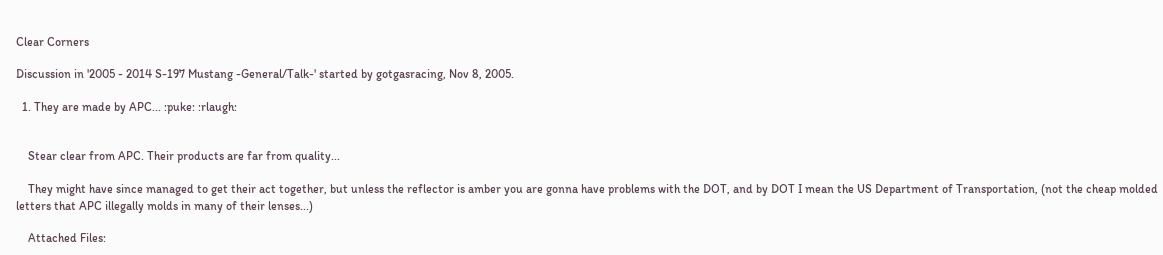Clear Corners

Discussion in '2005 - 2014 S-197 Mustang -General/Talk-' started by gotgasracing, Nov 8, 2005.

  1. They are made by APC... :puke: :rlaugh:


    Stear clear from APC. Their products are far from quality...

    They might have since managed to get their act together, but unless the reflector is amber you are gonna have problems with the DOT, and by DOT I mean the US Department of Transportation, (not the cheap molded letters that APC illegally molds in many of their lenses...)

    Attached Files: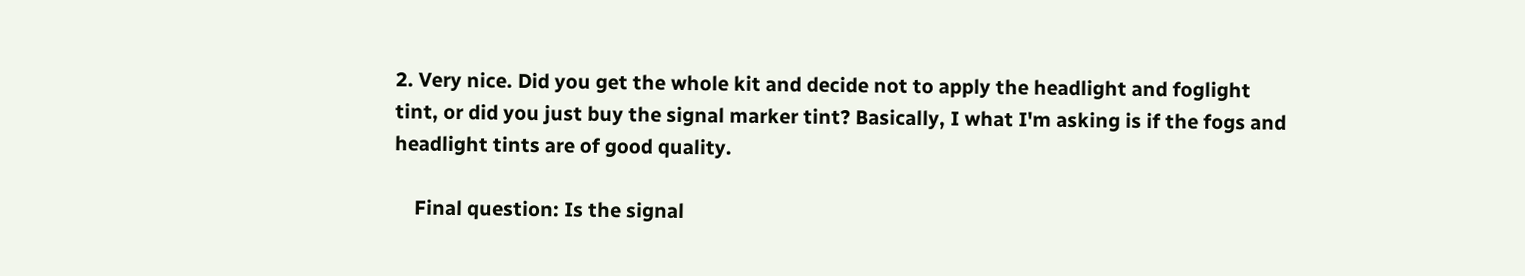2. Very nice. Did you get the whole kit and decide not to apply the headlight and foglight tint, or did you just buy the signal marker tint? Basically, I what I'm asking is if the fogs and headlight tints are of good quality.

    Final question: Is the signal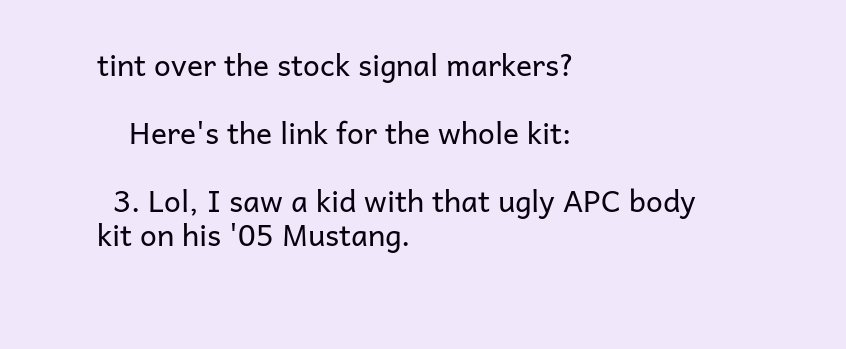tint over the stock signal markers?

    Here's the link for the whole kit:

  3. Lol, I saw a kid with that ugly APC body kit on his '05 Mustang.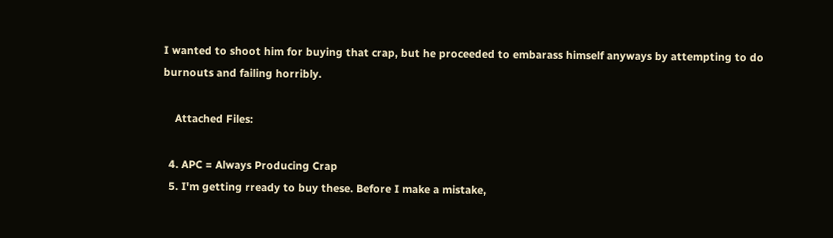I wanted to shoot him for buying that crap, but he proceeded to embarass himself anyways by attempting to do burnouts and failing horribly.

    Attached Files:

  4. APC = Always Producing Crap
  5. I'm getting rready to buy these. Before I make a mistake,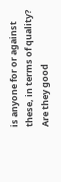is anyone for or against these, in terms of quality? Are they good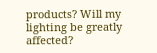products? Will my lighting be greatly affected?